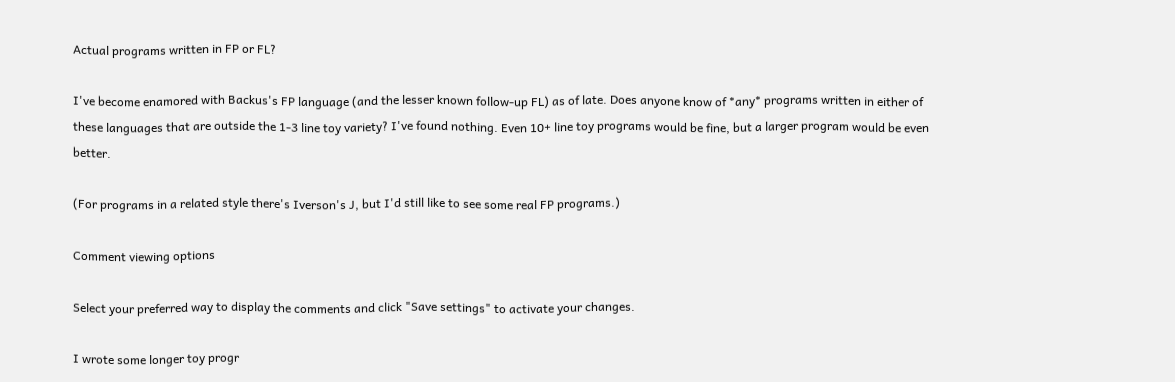Actual programs written in FP or FL?

I've become enamored with Backus's FP language (and the lesser known follow-up FL) as of late. Does anyone know of *any* programs written in either of these languages that are outside the 1-3 line toy variety? I've found nothing. Even 10+ line toy programs would be fine, but a larger program would be even better.

(For programs in a related style there's Iverson's J, but I'd still like to see some real FP programs.)

Comment viewing options

Select your preferred way to display the comments and click "Save settings" to activate your changes.

I wrote some longer toy progr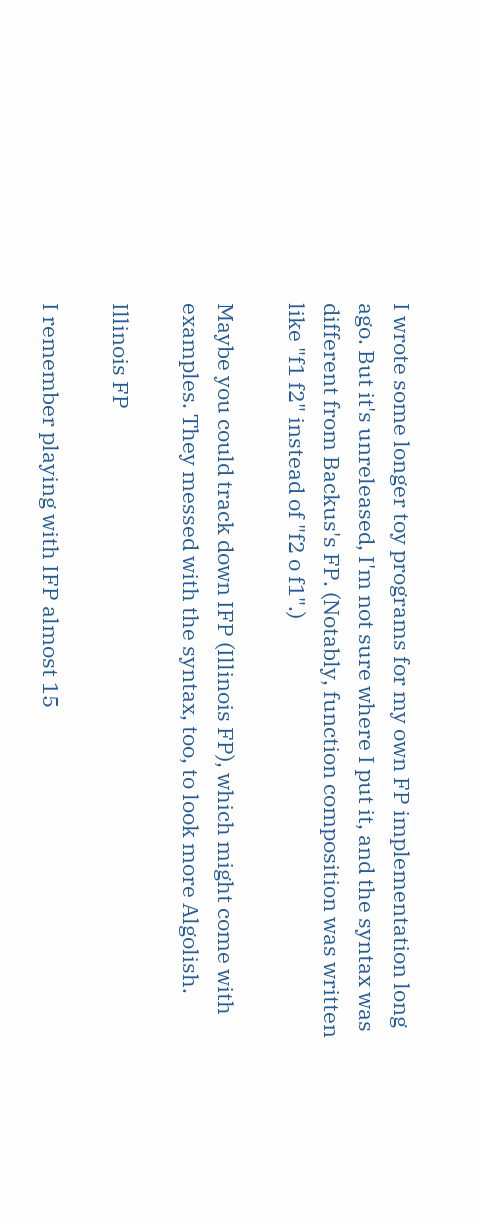I wrote some longer toy programs for my own FP implementation long ago. But it's unreleased, I'm not sure where I put it, and the syntax was different from Backus's FP. (Notably, function composition was written like "f1 f2" instead of "f2 o f1".)

Maybe you could track down IFP (Illinois FP), which might come with examples. They messed with the syntax, too, to look more Algolish.

Illinois FP

I remember playing with IFP almost 15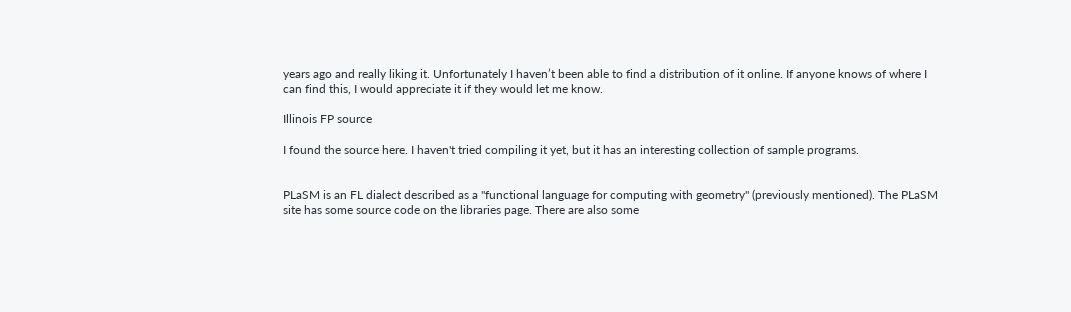years ago and really liking it. Unfortunately I haven’t been able to find a distribution of it online. If anyone knows of where I can find this, I would appreciate it if they would let me know.

Illinois FP source

I found the source here. I haven't tried compiling it yet, but it has an interesting collection of sample programs.


PLaSM is an FL dialect described as a "functional language for computing with geometry" (previously mentioned). The PLaSM site has some source code on the libraries page. There are also some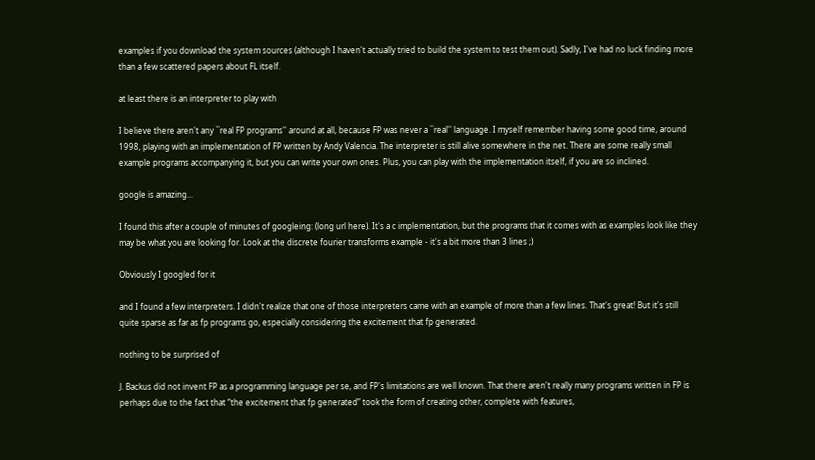examples if you download the system sources (although I haven't actually tried to build the system to test them out). Sadly, I've had no luck finding more than a few scattered papers about FL itself.

at least there is an interpreter to play with

I believe there aren't any ``real FP programs'' around at all, because FP was never a ``real'' language. I myself remember having some good time, around 1998, playing with an implementation of FP written by Andy Valencia. The interpreter is still alive somewhere in the net. There are some really small example programs accompanying it, but you can write your own ones. Plus, you can play with the implementation itself, if you are so inclined.

google is amazing...

I found this after a couple of minutes of googleing: (long url here). It's a c implementation, but the programs that it comes with as examples look like they may be what you are looking for. Look at the discrete fourier transforms example - it's a bit more than 3 lines ;)

Obviously I googled for it

and I found a few interpreters. I didn't realize that one of those interpreters came with an example of more than a few lines. That's great! But it's still quite sparse as far as fp programs go, especially considering the excitement that fp generated.

nothing to be surprised of

J. Backus did not invent FP as a programming language per se, and FP's limitations are well known. That there aren't really many programs written in FP is perhaps due to the fact that “the excitement that fp generated” took the form of creating other, complete with features,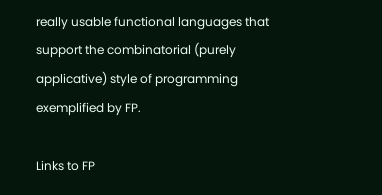really usable functional languages that support the combinatorial (purely applicative) style of programming exemplified by FP.

Links to FP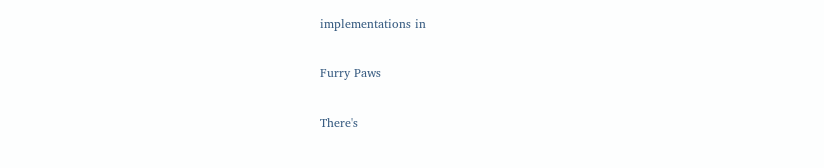implementations in

Furry Paws

There's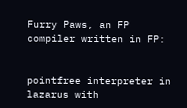Furry Paws, an FP compiler written in FP:


pointfree interpreter in lazarus with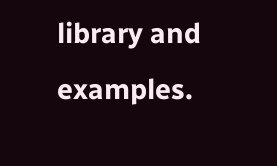library and examples.